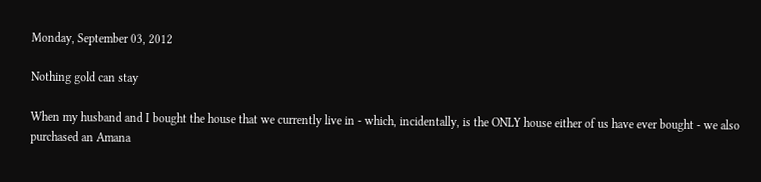Monday, September 03, 2012

Nothing gold can stay

When my husband and I bought the house that we currently live in - which, incidentally, is the ONLY house either of us have ever bought - we also purchased an Amana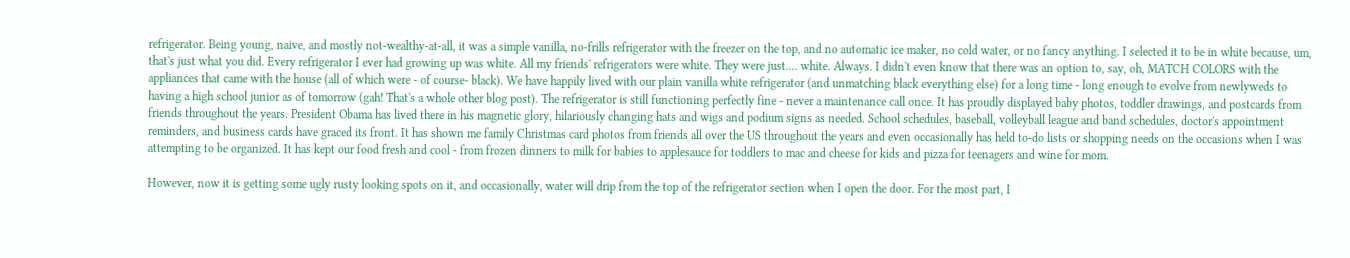refrigerator. Being young, naive, and mostly not-wealthy-at-all, it was a simple vanilla, no-frills refrigerator with the freezer on the top, and no automatic ice maker, no cold water, or no fancy anything. I selected it to be in white because, um, that's just what you did. Every refrigerator I ever had growing up was white. All my friends' refrigerators were white. They were just.... white. Always. I didn't even know that there was an option to, say, oh, MATCH COLORS with the appliances that came with the house (all of which were - of course- black). We have happily lived with our plain vanilla white refrigerator (and unmatching black everything else) for a long time - long enough to evolve from newlyweds to having a high school junior as of tomorrow (gah! That's a whole other blog post). The refrigerator is still functioning perfectly fine - never a maintenance call once. It has proudly displayed baby photos, toddler drawings, and postcards from friends throughout the years. President Obama has lived there in his magnetic glory, hilariously changing hats and wigs and podium signs as needed. School schedules, baseball, volleyball league and band schedules, doctor's appointment reminders, and business cards have graced its front. It has shown me family Christmas card photos from friends all over the US throughout the years and even occasionally has held to-do lists or shopping needs on the occasions when I was attempting to be organized. It has kept our food fresh and cool - from frozen dinners to milk for babies to applesauce for toddlers to mac and cheese for kids and pizza for teenagers and wine for mom.

However, now it is getting some ugly rusty looking spots on it, and occasionally, water will drip from the top of the refrigerator section when I open the door. For the most part, I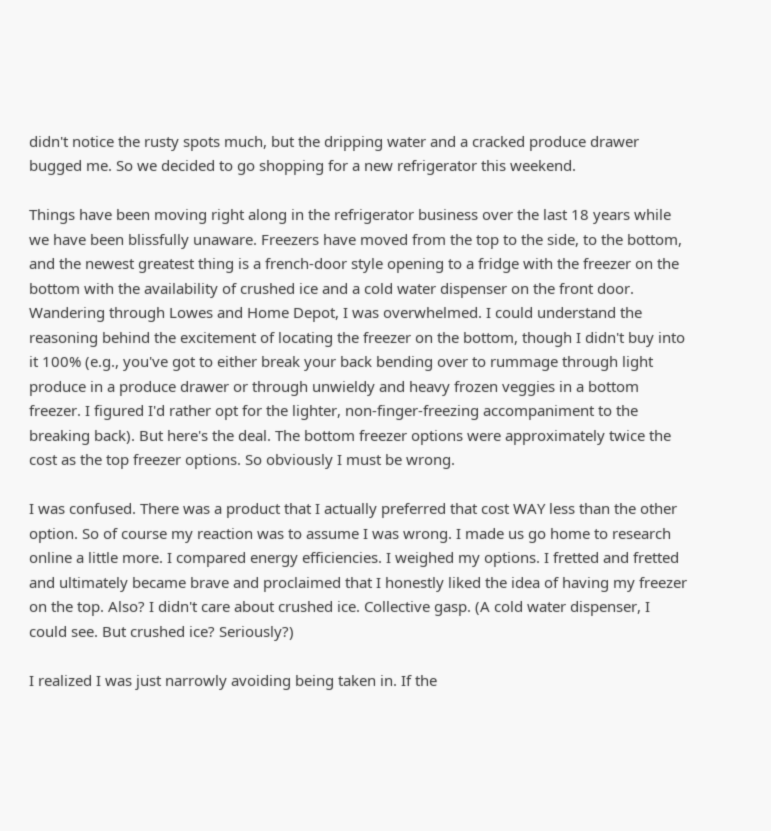didn't notice the rusty spots much, but the dripping water and a cracked produce drawer bugged me. So we decided to go shopping for a new refrigerator this weekend.

Things have been moving right along in the refrigerator business over the last 18 years while we have been blissfully unaware. Freezers have moved from the top to the side, to the bottom, and the newest greatest thing is a french-door style opening to a fridge with the freezer on the bottom with the availability of crushed ice and a cold water dispenser on the front door. Wandering through Lowes and Home Depot, I was overwhelmed. I could understand the reasoning behind the excitement of locating the freezer on the bottom, though I didn't buy into it 100% (e.g., you've got to either break your back bending over to rummage through light produce in a produce drawer or through unwieldy and heavy frozen veggies in a bottom freezer. I figured I'd rather opt for the lighter, non-finger-freezing accompaniment to the breaking back). But here's the deal. The bottom freezer options were approximately twice the cost as the top freezer options. So obviously I must be wrong.

I was confused. There was a product that I actually preferred that cost WAY less than the other option. So of course my reaction was to assume I was wrong. I made us go home to research online a little more. I compared energy efficiencies. I weighed my options. I fretted and fretted and ultimately became brave and proclaimed that I honestly liked the idea of having my freezer on the top. Also? I didn't care about crushed ice. Collective gasp. (A cold water dispenser, I could see. But crushed ice? Seriously?)

I realized I was just narrowly avoiding being taken in. If the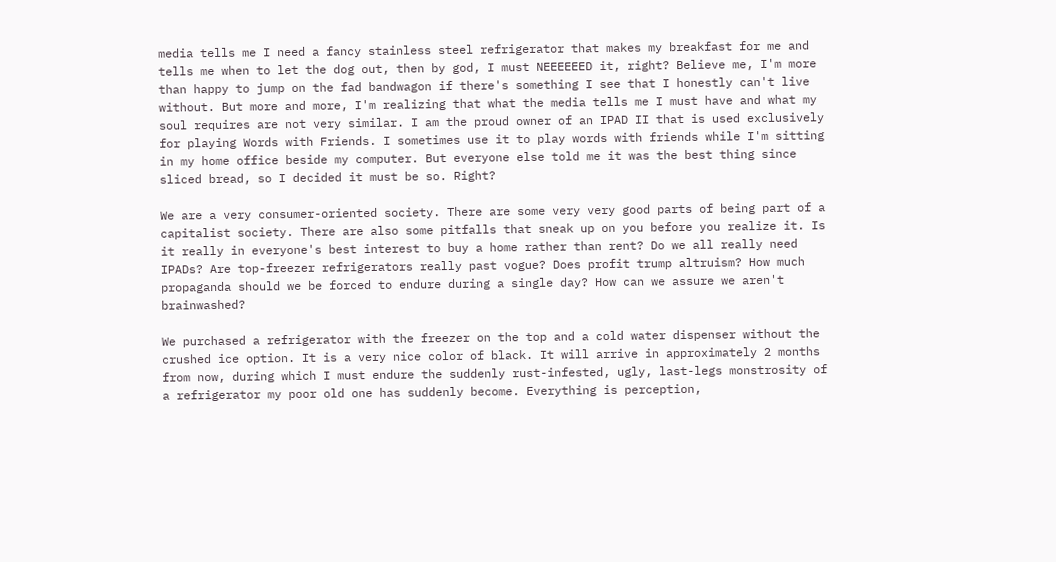media tells me I need a fancy stainless steel refrigerator that makes my breakfast for me and tells me when to let the dog out, then by god, I must NEEEEEED it, right? Believe me, I'm more than happy to jump on the fad bandwagon if there's something I see that I honestly can't live without. But more and more, I'm realizing that what the media tells me I must have and what my soul requires are not very similar. I am the proud owner of an IPAD II that is used exclusively for playing Words with Friends. I sometimes use it to play words with friends while I'm sitting in my home office beside my computer. But everyone else told me it was the best thing since sliced bread, so I decided it must be so. Right?

We are a very consumer-oriented society. There are some very very good parts of being part of a capitalist society. There are also some pitfalls that sneak up on you before you realize it. Is it really in everyone's best interest to buy a home rather than rent? Do we all really need IPADs? Are top-freezer refrigerators really past vogue? Does profit trump altruism? How much propaganda should we be forced to endure during a single day? How can we assure we aren't brainwashed?

We purchased a refrigerator with the freezer on the top and a cold water dispenser without the crushed ice option. It is a very nice color of black. It will arrive in approximately 2 months from now, during which I must endure the suddenly rust-infested, ugly, last-legs monstrosity of a refrigerator my poor old one has suddenly become. Everything is perception,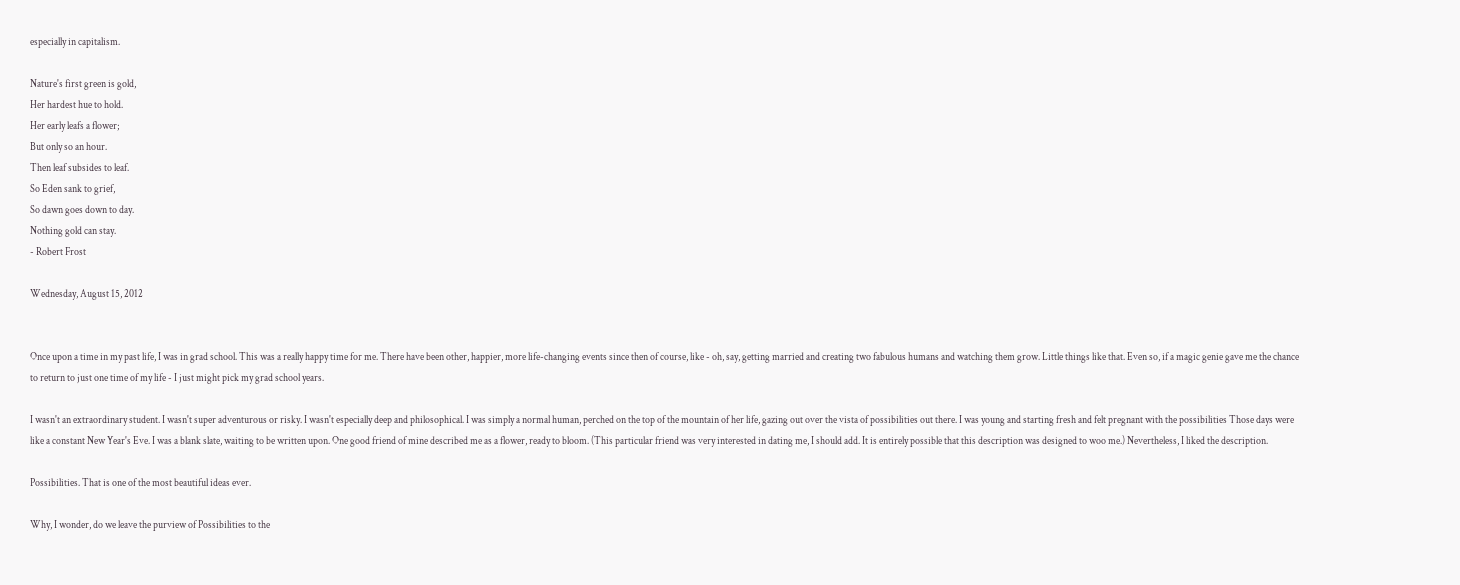especially in capitalism.

Nature's first green is gold,
Her hardest hue to hold.
Her early leafs a flower;
But only so an hour.
Then leaf subsides to leaf.
So Eden sank to grief,
So dawn goes down to day.
Nothing gold can stay.
- Robert Frost

Wednesday, August 15, 2012


Once upon a time in my past life, I was in grad school. This was a really happy time for me. There have been other, happier, more life-changing events since then of course, like - oh, say, getting married and creating two fabulous humans and watching them grow. Little things like that. Even so, if a magic genie gave me the chance to return to just one time of my life - I just might pick my grad school years.

I wasn't an extraordinary student. I wasn't super adventurous or risky. I wasn't especially deep and philosophical. I was simply a normal human, perched on the top of the mountain of her life, gazing out over the vista of possibilities out there. I was young and starting fresh and felt pregnant with the possibilities Those days were like a constant New Year's Eve. I was a blank slate, waiting to be written upon. One good friend of mine described me as a flower, ready to bloom. (This particular friend was very interested in dating me, I should add. It is entirely possible that this description was designed to woo me.) Nevertheless, I liked the description.

Possibilities. That is one of the most beautiful ideas ever.

Why, I wonder, do we leave the purview of Possibilities to the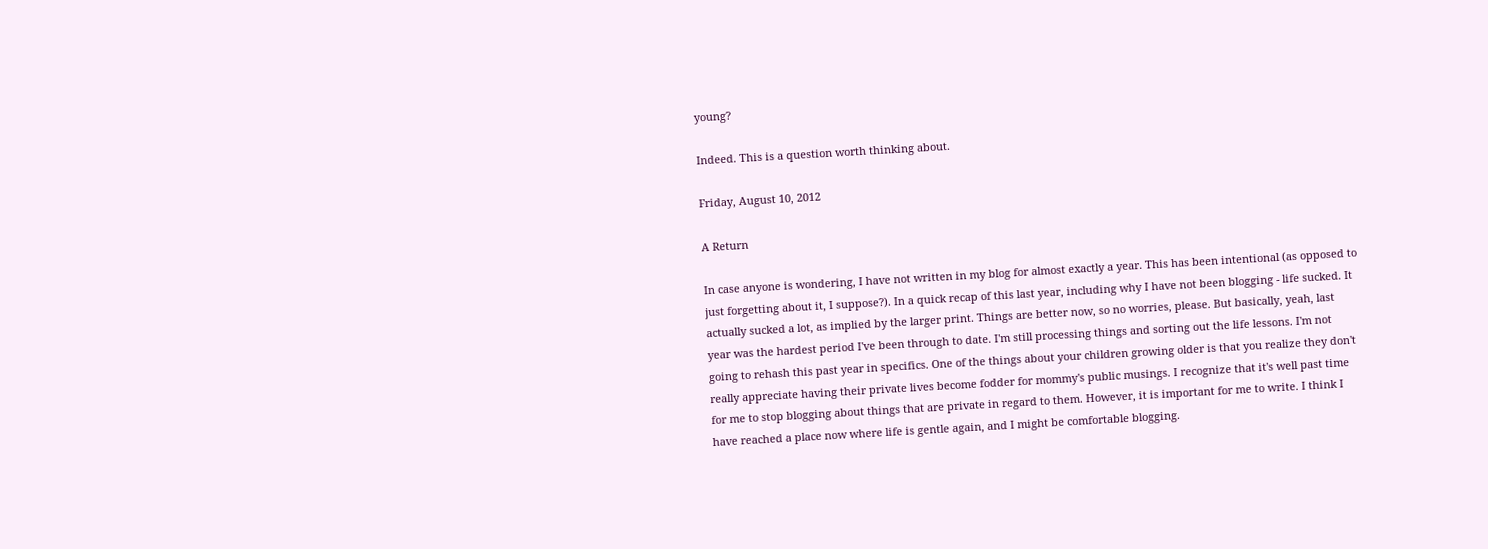young?

Indeed. This is a question worth thinking about.

Friday, August 10, 2012

A Return

In case anyone is wondering, I have not written in my blog for almost exactly a year. This has been intentional (as opposed to just forgetting about it, I suppose?). In a quick recap of this last year, including why I have not been blogging - life sucked. It actually sucked a lot, as implied by the larger print. Things are better now, so no worries, please. But basically, yeah, last year was the hardest period I've been through to date. I'm still processing things and sorting out the life lessons. I'm not going to rehash this past year in specifics. One of the things about your children growing older is that you realize they don't really appreciate having their private lives become fodder for mommy's public musings. I recognize that it's well past time for me to stop blogging about things that are private in regard to them. However, it is important for me to write. I think I have reached a place now where life is gentle again, and I might be comfortable blogging.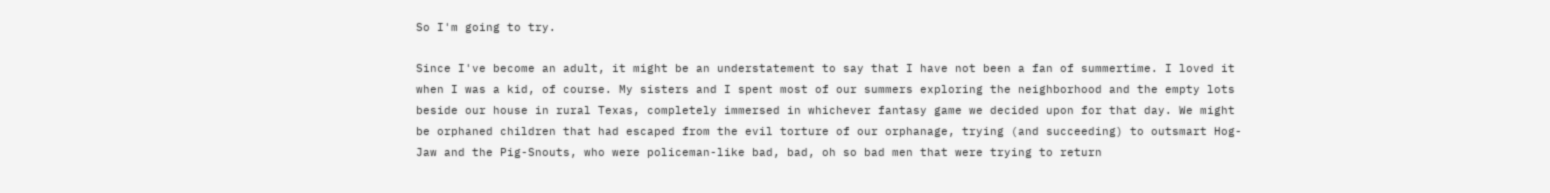So I'm going to try.

Since I've become an adult, it might be an understatement to say that I have not been a fan of summertime. I loved it when I was a kid, of course. My sisters and I spent most of our summers exploring the neighborhood and the empty lots beside our house in rural Texas, completely immersed in whichever fantasy game we decided upon for that day. We might be orphaned children that had escaped from the evil torture of our orphanage, trying (and succeeding) to outsmart Hog-Jaw and the Pig-Snouts, who were policeman-like bad, bad, oh so bad men that were trying to return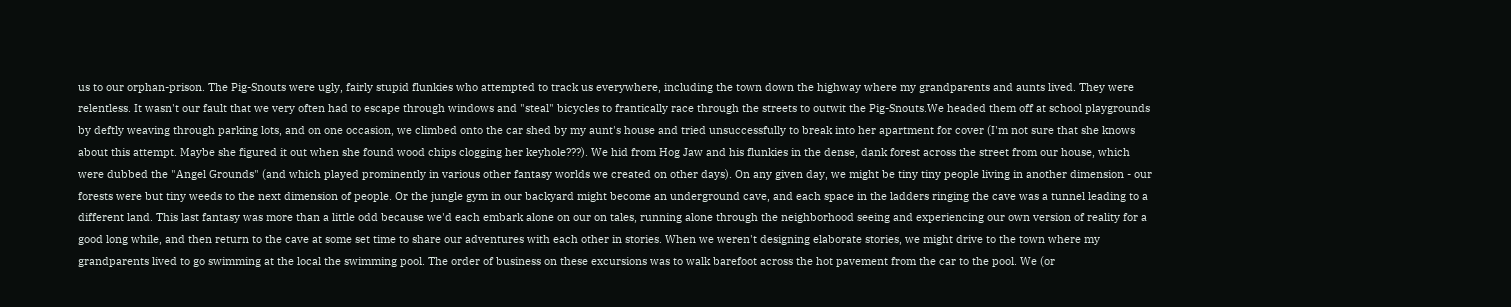us to our orphan-prison. The Pig-Snouts were ugly, fairly stupid flunkies who attempted to track us everywhere, including the town down the highway where my grandparents and aunts lived. They were relentless. It wasn't our fault that we very often had to escape through windows and "steal" bicycles to frantically race through the streets to outwit the Pig-Snouts.We headed them off at school playgrounds by deftly weaving through parking lots, and on one occasion, we climbed onto the car shed by my aunt's house and tried unsuccessfully to break into her apartment for cover (I'm not sure that she knows about this attempt. Maybe she figured it out when she found wood chips clogging her keyhole???). We hid from Hog Jaw and his flunkies in the dense, dank forest across the street from our house, which were dubbed the "Angel Grounds" (and which played prominently in various other fantasy worlds we created on other days). On any given day, we might be tiny tiny people living in another dimension - our forests were but tiny weeds to the next dimension of people. Or the jungle gym in our backyard might become an underground cave, and each space in the ladders ringing the cave was a tunnel leading to a different land. This last fantasy was more than a little odd because we'd each embark alone on our on tales, running alone through the neighborhood seeing and experiencing our own version of reality for a good long while, and then return to the cave at some set time to share our adventures with each other in stories. When we weren't designing elaborate stories, we might drive to the town where my grandparents lived to go swimming at the local the swimming pool. The order of business on these excursions was to walk barefoot across the hot pavement from the car to the pool. We (or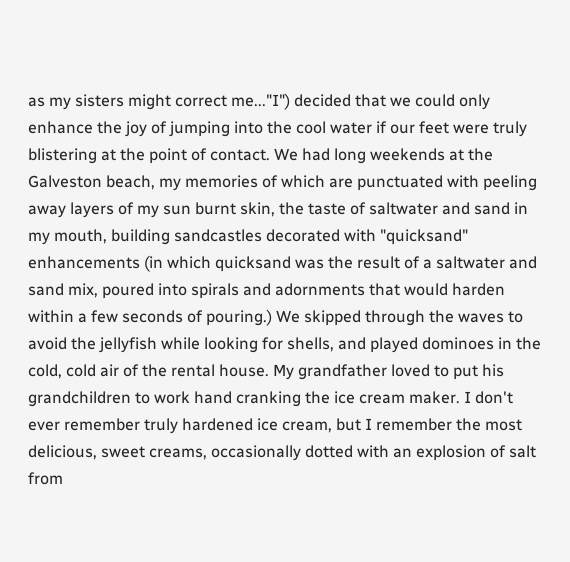as my sisters might correct me..."I") decided that we could only enhance the joy of jumping into the cool water if our feet were truly blistering at the point of contact. We had long weekends at the Galveston beach, my memories of which are punctuated with peeling away layers of my sun burnt skin, the taste of saltwater and sand in my mouth, building sandcastles decorated with "quicksand" enhancements (in which quicksand was the result of a saltwater and sand mix, poured into spirals and adornments that would harden within a few seconds of pouring.) We skipped through the waves to avoid the jellyfish while looking for shells, and played dominoes in the cold, cold air of the rental house. My grandfather loved to put his grandchildren to work hand cranking the ice cream maker. I don't ever remember truly hardened ice cream, but I remember the most delicious, sweet creams, occasionally dotted with an explosion of salt from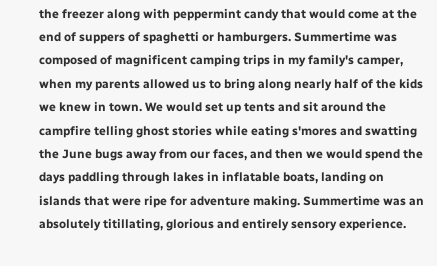the freezer along with peppermint candy that would come at the end of suppers of spaghetti or hamburgers. Summertime was composed of magnificent camping trips in my family's camper, when my parents allowed us to bring along nearly half of the kids we knew in town. We would set up tents and sit around the campfire telling ghost stories while eating s'mores and swatting the June bugs away from our faces, and then we would spend the days paddling through lakes in inflatable boats, landing on islands that were ripe for adventure making. Summertime was an absolutely titillating, glorious and entirely sensory experience.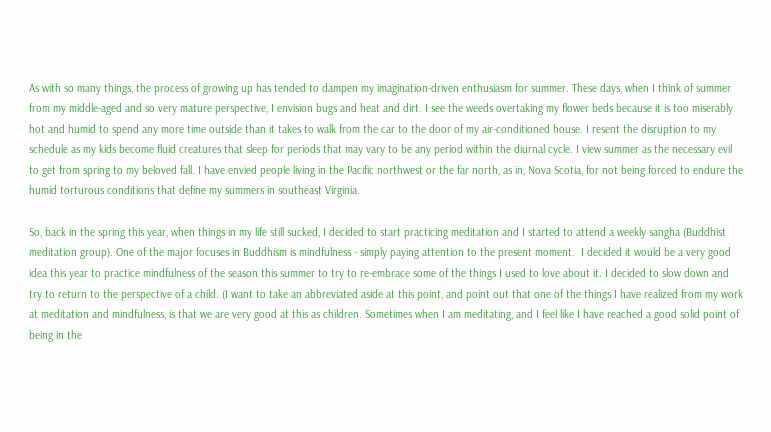As with so many things, the process of growing up has tended to dampen my imagination-driven enthusiasm for summer. These days, when I think of summer from my middle-aged and so very mature perspective, I envision bugs and heat and dirt. I see the weeds overtaking my flower beds because it is too miserably hot and humid to spend any more time outside than it takes to walk from the car to the door of my air-conditioned house. I resent the disruption to my schedule as my kids become fluid creatures that sleep for periods that may vary to be any period within the diurnal cycle. I view summer as the necessary evil to get from spring to my beloved fall. I have envied people living in the Pacific northwest or the far north, as in, Nova Scotia, for not being forced to endure the humid torturous conditions that define my summers in southeast Virginia.

So, back in the spring this year, when things in my life still sucked, I decided to start practicing meditation and I started to attend a weekly sangha (Buddhist meditation group). One of the major focuses in Buddhism is mindfulness - simply paying attention to the present moment.  I decided it would be a very good idea this year to practice mindfulness of the season this summer to try to re-embrace some of the things I used to love about it. I decided to slow down and try to return to the perspective of a child. (I want to take an abbreviated aside at this point, and point out that one of the things I have realized from my work at meditation and mindfulness, is that we are very good at this as children. Sometimes when I am meditating, and I feel like I have reached a good solid point of being in the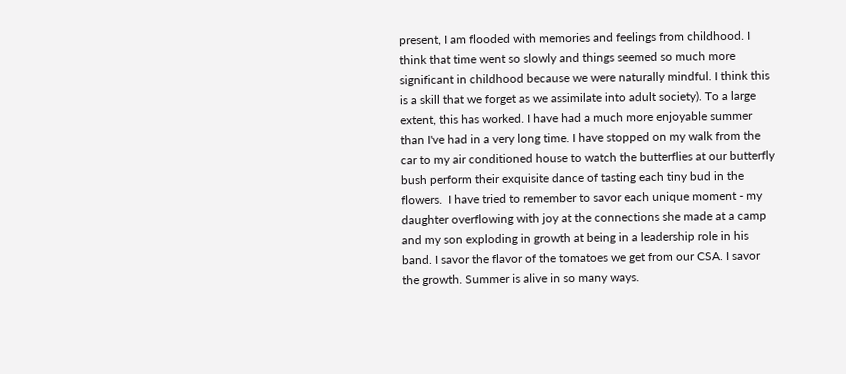present, I am flooded with memories and feelings from childhood. I think that time went so slowly and things seemed so much more significant in childhood because we were naturally mindful. I think this is a skill that we forget as we assimilate into adult society). To a large extent, this has worked. I have had a much more enjoyable summer than I've had in a very long time. I have stopped on my walk from the car to my air conditioned house to watch the butterflies at our butterfly bush perform their exquisite dance of tasting each tiny bud in the flowers.  I have tried to remember to savor each unique moment - my daughter overflowing with joy at the connections she made at a camp and my son exploding in growth at being in a leadership role in his band. I savor the flavor of the tomatoes we get from our CSA. I savor the growth. Summer is alive in so many ways.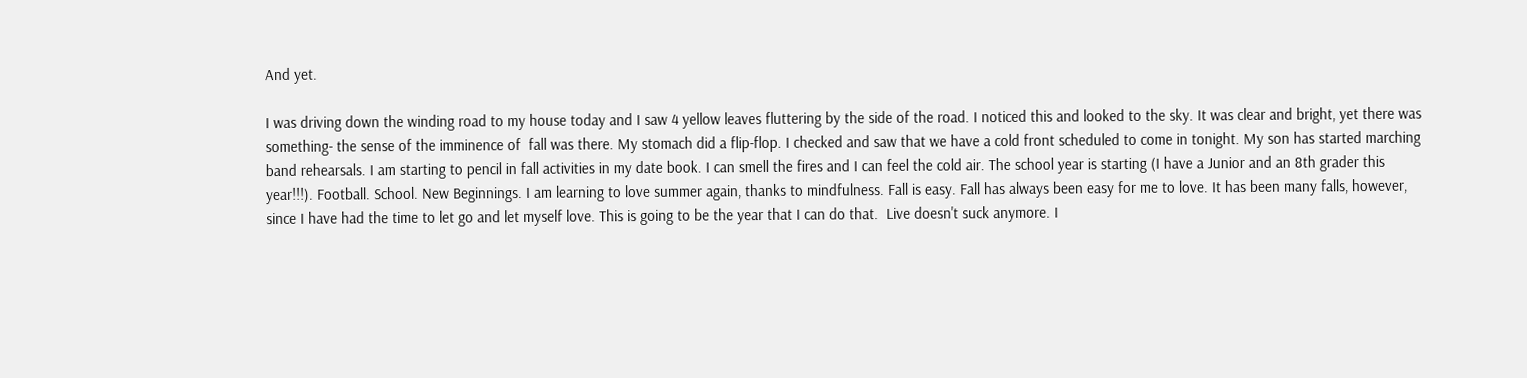And yet.

I was driving down the winding road to my house today and I saw 4 yellow leaves fluttering by the side of the road. I noticed this and looked to the sky. It was clear and bright, yet there was something- the sense of the imminence of  fall was there. My stomach did a flip-flop. I checked and saw that we have a cold front scheduled to come in tonight. My son has started marching band rehearsals. I am starting to pencil in fall activities in my date book. I can smell the fires and I can feel the cold air. The school year is starting (I have a Junior and an 8th grader this year!!!). Football. School. New Beginnings. I am learning to love summer again, thanks to mindfulness. Fall is easy. Fall has always been easy for me to love. It has been many falls, however, since I have had the time to let go and let myself love. This is going to be the year that I can do that.  Live doesn't suck anymore. I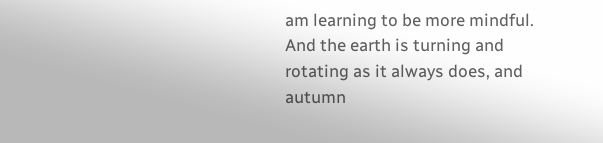am learning to be more mindful. And the earth is turning and rotating as it always does, and autumn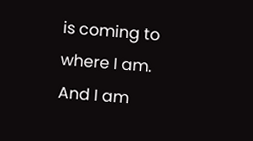is coming to where I am. And I am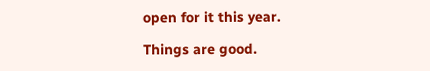open for it this year.

Things are good.